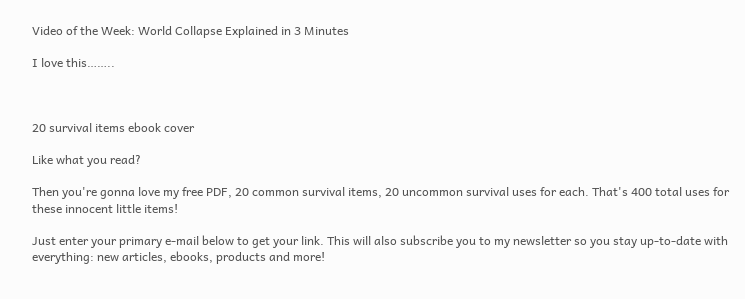Video of the Week: World Collapse Explained in 3 Minutes

I love this……..



20 survival items ebook cover

Like what you read?

Then you're gonna love my free PDF, 20 common survival items, 20 uncommon survival uses for each. That's 400 total uses for these innocent little items!

Just enter your primary e-mail below to get your link. This will also subscribe you to my newsletter so you stay up-to-date with everything: new articles, ebooks, products and more!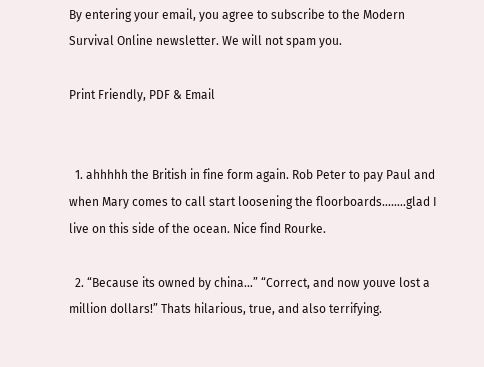By entering your email, you agree to subscribe to the Modern Survival Online newsletter. We will not spam you.

Print Friendly, PDF & Email


  1. ahhhhh the British in fine form again. Rob Peter to pay Paul and when Mary comes to call start loosening the floorboards……..glad I live on this side of the ocean. Nice find Rourke.

  2. “Because its owned by china…” “Correct, and now youve lost a million dollars!” Thats hilarious, true, and also terrifying.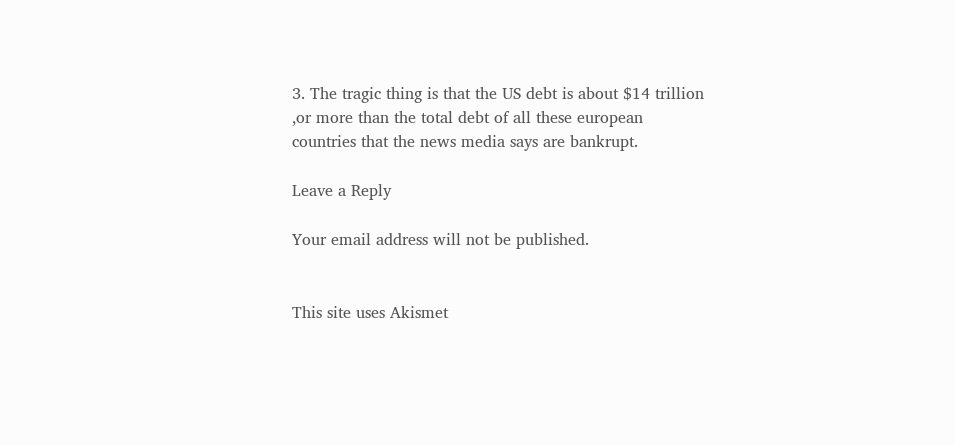3. The tragic thing is that the US debt is about $14 trillion ,or more than the total debt of all these european countries that the news media says are bankrupt.

Leave a Reply

Your email address will not be published.


This site uses Akismet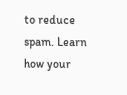to reduce spam. Learn how your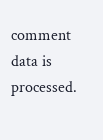comment data is processed.